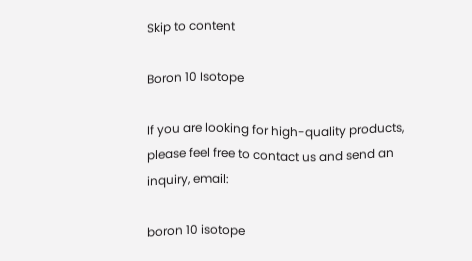Skip to content

Boron 10 Isotope

If you are looking for high-quality products, please feel free to contact us and send an inquiry, email:

boron 10 isotope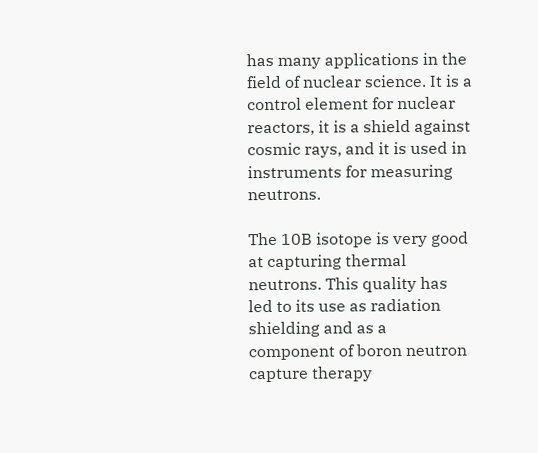has many applications in the field of nuclear science. It is a control element for nuclear reactors, it is a shield against cosmic rays, and it is used in instruments for measuring neutrons.

The 10B isotope is very good at capturing thermal neutrons. This quality has led to its use as radiation shielding and as a component of boron neutron capture therapy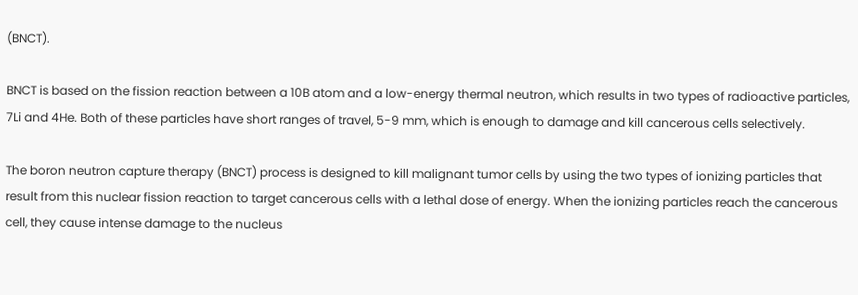(BNCT).

BNCT is based on the fission reaction between a 10B atom and a low-energy thermal neutron, which results in two types of radioactive particles, 7Li and 4He. Both of these particles have short ranges of travel, 5-9 mm, which is enough to damage and kill cancerous cells selectively.

The boron neutron capture therapy (BNCT) process is designed to kill malignant tumor cells by using the two types of ionizing particles that result from this nuclear fission reaction to target cancerous cells with a lethal dose of energy. When the ionizing particles reach the cancerous cell, they cause intense damage to the nucleus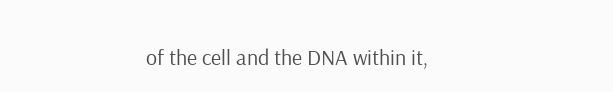of the cell and the DNA within it,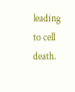leading to cell death.